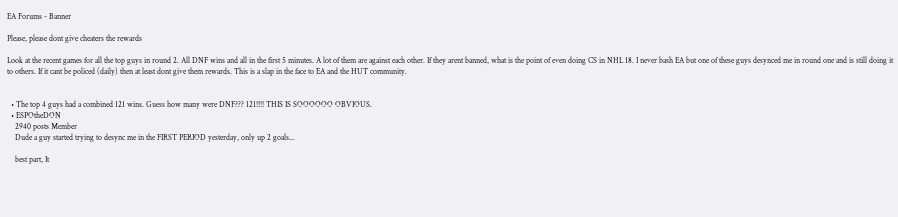EA Forums - Banner

Please, please dont give cheaters the rewards

Look at the recent games for all the top guys in round 2. All DNF wins and all in the first 5 minutes. A lot of them are against each other. If they arent banned, what is the point of even doing CS in NHL 18. I never bash EA but one of these guys desynced me in round one and is still doing it to others. If it cant be policed (daily) then at least dont give them rewards. This is a slap in the face to EA and the HUT community.


  • The top 4 guys had a combined 121 wins. Guess how many were DNF??? 121!!!! THIS IS SOOOOOO OBVIOUS.
  • ESPOtheDON
    2940 posts Member
    Dude a guy started trying to desync me in the FIRST PERIOD yesterday, only up 2 goals...

    best part, It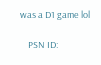was a D1 game lol

    PSN ID: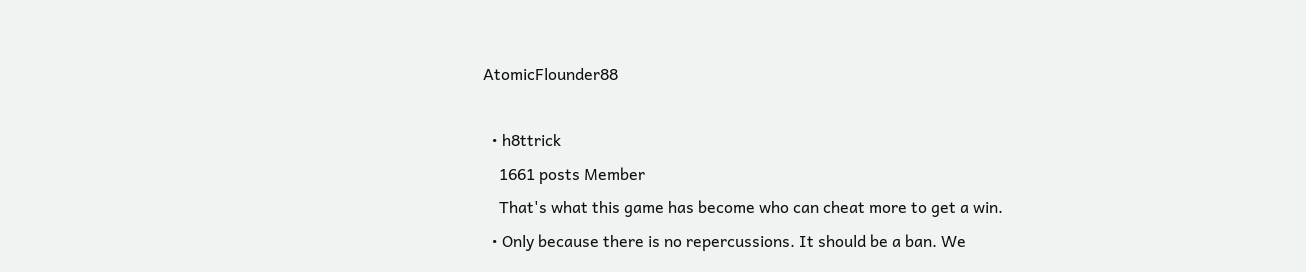AtomicFlounder88

  • h8ttrick
    1661 posts Member
    That's what this game has become who can cheat more to get a win.
  • Only because there is no repercussions. It should be a ban. We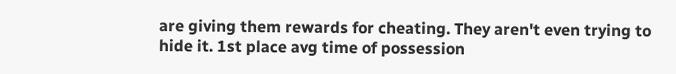are giving them rewards for cheating. They aren't even trying to hide it. 1st place avg time of possession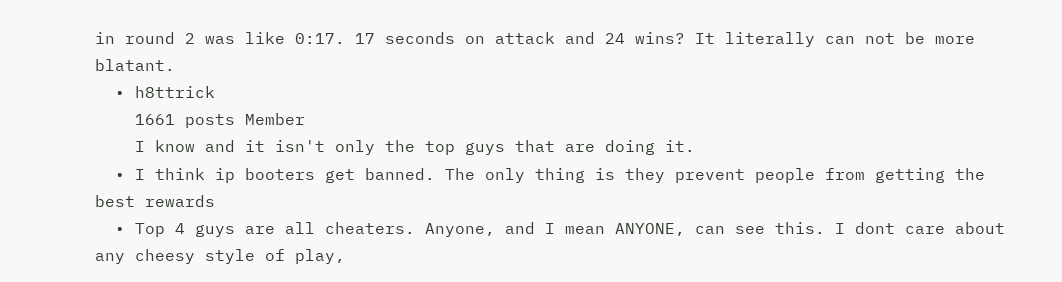in round 2 was like 0:17. 17 seconds on attack and 24 wins? It literally can not be more blatant.
  • h8ttrick
    1661 posts Member
    I know and it isn't only the top guys that are doing it.
  • I think ip booters get banned. The only thing is they prevent people from getting the best rewards
  • Top 4 guys are all cheaters. Anyone, and I mean ANYONE, can see this. I dont care about any cheesy style of play,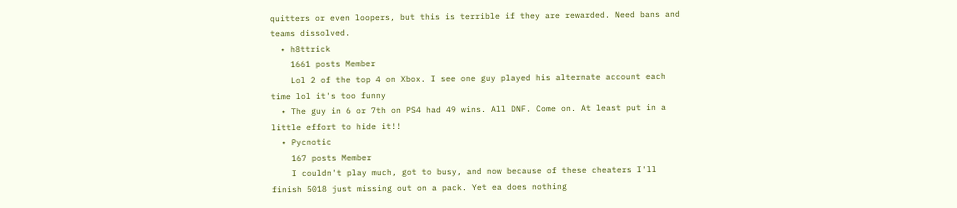quitters or even loopers, but this is terrible if they are rewarded. Need bans and teams dissolved.
  • h8ttrick
    1661 posts Member
    Lol 2 of the top 4 on Xbox. I see one guy played his alternate account each time lol it's too funny
  • The guy in 6 or 7th on PS4 had 49 wins. All DNF. Come on. At least put in a little effort to hide it!!
  • Pycnotic
    167 posts Member
    I couldn't play much, got to busy, and now because of these cheaters I'll finish 5018 just missing out on a pack. Yet ea does nothing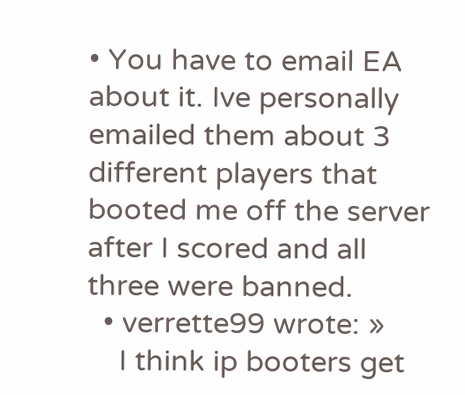• You have to email EA about it. Ive personally emailed them about 3 different players that booted me off the server after I scored and all three were banned.
  • verrette99 wrote: »
    I think ip booters get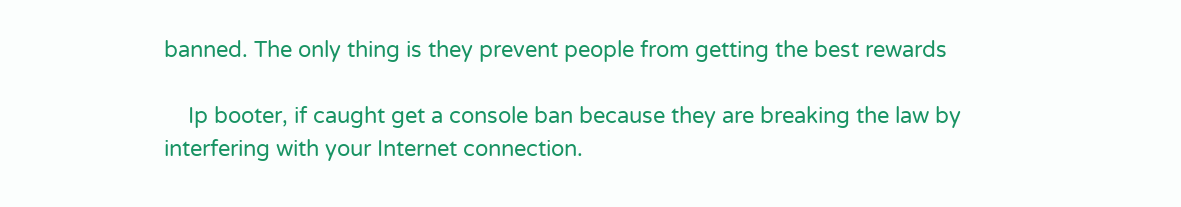banned. The only thing is they prevent people from getting the best rewards

    Ip booter, if caught get a console ban because they are breaking the law by interfering with your Internet connection.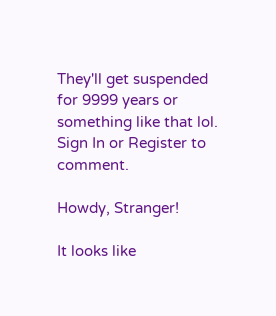They'll get suspended for 9999 years or something like that lol.
Sign In or Register to comment.

Howdy, Stranger!

It looks like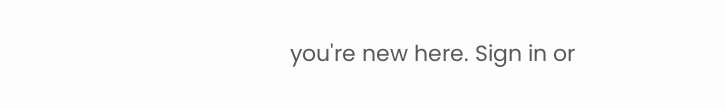you're new here. Sign in or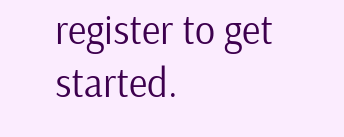register to get started.